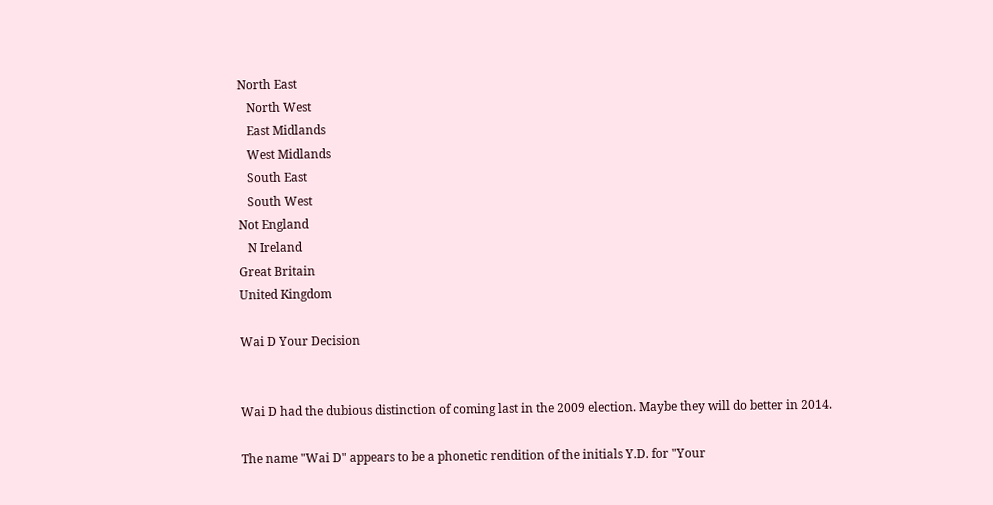North East
   North West
   East Midlands
   West Midlands
   South East
   South West
Not England
   N Ireland
Great Britain
United Kingdom

Wai D Your Decision


Wai D had the dubious distinction of coming last in the 2009 election. Maybe they will do better in 2014.

The name "Wai D" appears to be a phonetic rendition of the initials Y.D. for "Your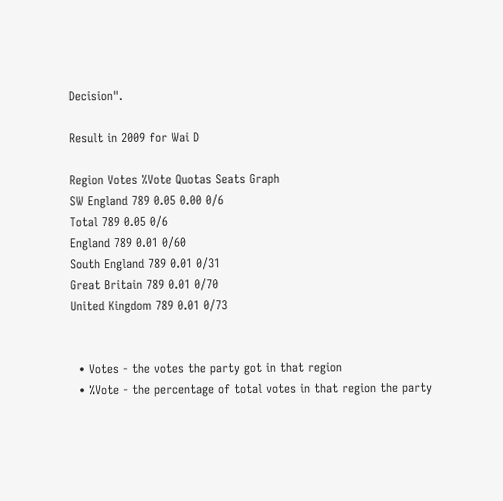Decision".

Result in 2009 for Wai D

Region Votes %Vote Quotas Seats Graph
SW England 789 0.05 0.00 0/6
Total 789 0.05 0/6
England 789 0.01 0/60
South England 789 0.01 0/31
Great Britain 789 0.01 0/70
United Kingdom 789 0.01 0/73


  • Votes - the votes the party got in that region
  • %Vote - the percentage of total votes in that region the party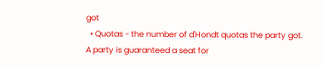got
  • Quotas - the number of d'Hondt quotas the party got. A party is guaranteed a seat for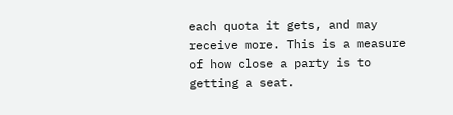each quota it gets, and may receive more. This is a measure of how close a party is to getting a seat.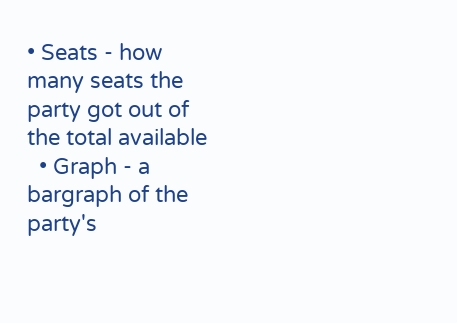• Seats - how many seats the party got out of the total available
  • Graph - a bargraph of the party's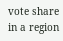vote share in a region